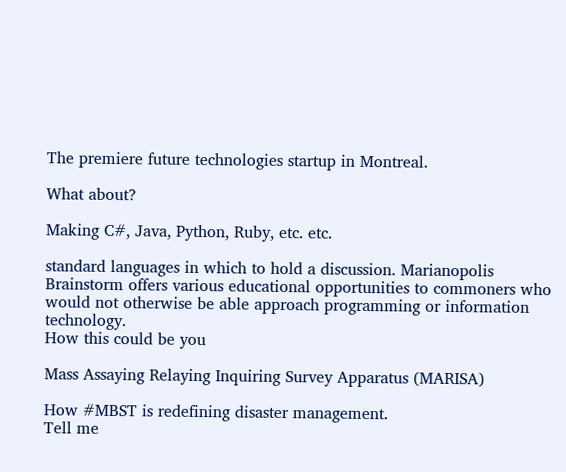The premiere future technologies startup in Montreal.

What about?

Making C#, Java, Python, Ruby, etc. etc.

standard languages in which to hold a discussion. Marianopolis Brainstorm offers various educational opportunities to commoners who would not otherwise be able approach programming or information technology.
How this could be you

Mass Assaying Relaying Inquiring Survey Apparatus (MARISA)

How #MBST is redefining disaster management.
Tell me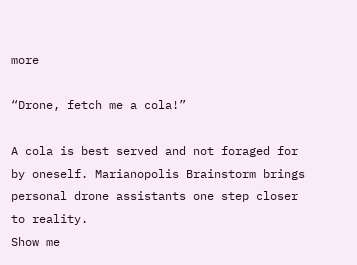more

“Drone, fetch me a cola!”

A cola is best served and not foraged for by oneself. Marianopolis Brainstorm brings personal drone assistants one step closer to reality.
Show me